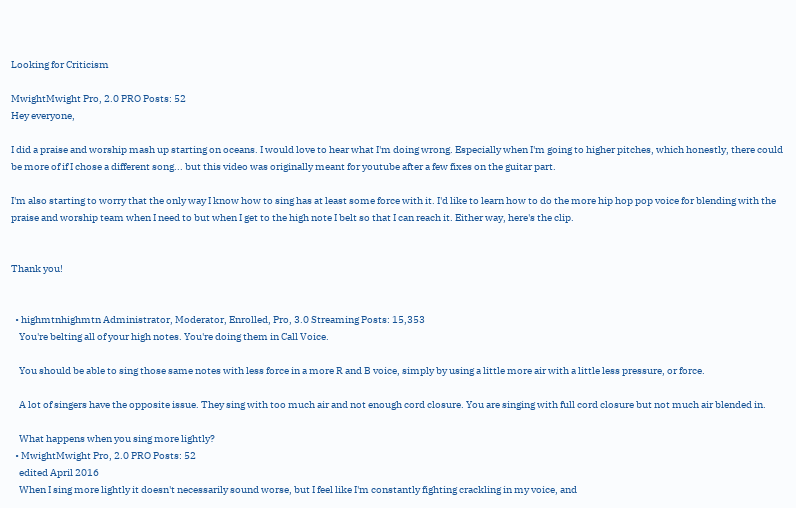Looking for Criticism

MwightMwight Pro, 2.0 PRO Posts: 52
Hey everyone,

I did a praise and worship mash up starting on oceans. I would love to hear what I'm doing wrong. Especially when I'm going to higher pitches, which honestly, there could be more of if I chose a different song... but this video was originally meant for youtube after a few fixes on the guitar part.

I'm also starting to worry that the only way I know how to sing has at least some force with it. I'd like to learn how to do the more hip hop pop voice for blending with the praise and worship team when I need to but when I get to the high note I belt so that I can reach it. Either way, here's the clip.


Thank you!


  • highmtnhighmtn Administrator, Moderator, Enrolled, Pro, 3.0 Streaming Posts: 15,353
    You're belting all of your high notes. You're doing them in Call Voice.

    You should be able to sing those same notes with less force in a more R and B voice, simply by using a little more air with a little less pressure, or force.

    A lot of singers have the opposite issue. They sing with too much air and not enough cord closure. You are singing with full cord closure but not much air blended in.

    What happens when you sing more lightly?
  • MwightMwight Pro, 2.0 PRO Posts: 52
    edited April 2016
    When I sing more lightly it doesn't necessarily sound worse, but I feel like I'm constantly fighting crackling in my voice, and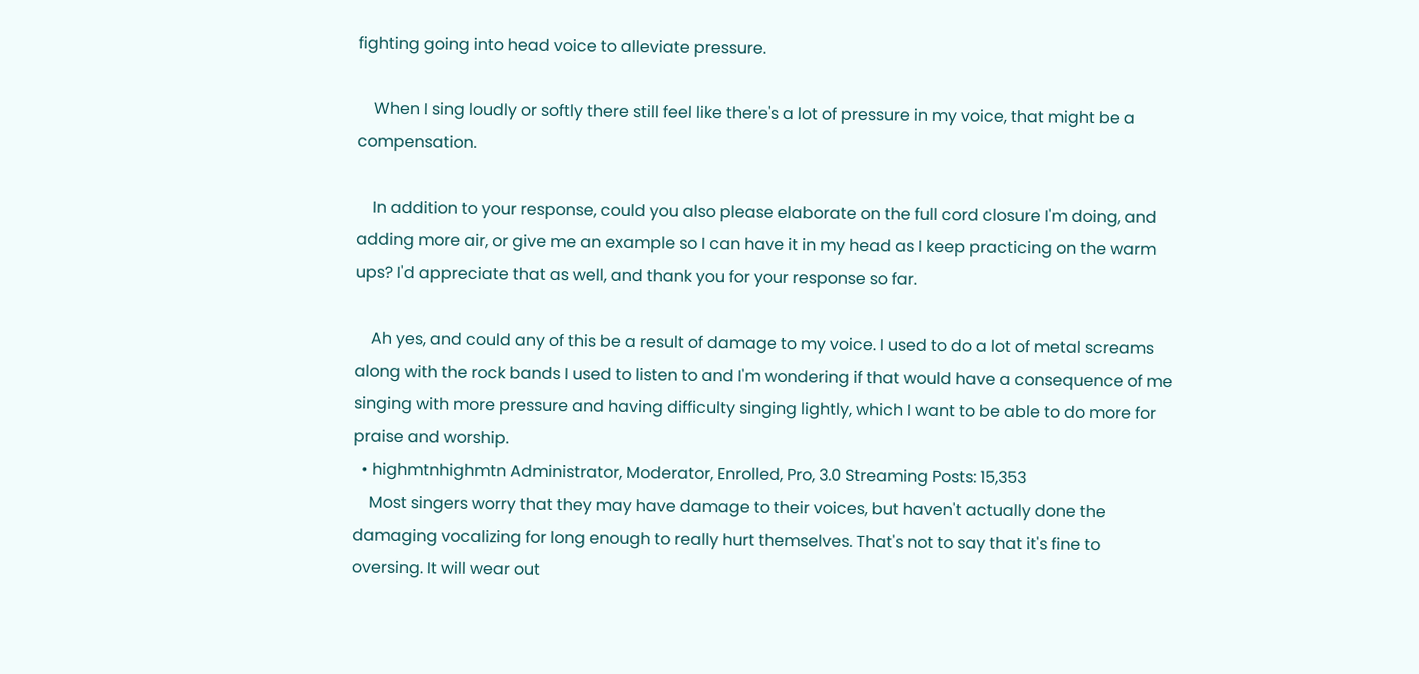fighting going into head voice to alleviate pressure.

    When I sing loudly or softly there still feel like there's a lot of pressure in my voice, that might be a compensation.

    In addition to your response, could you also please elaborate on the full cord closure I'm doing, and adding more air, or give me an example so I can have it in my head as I keep practicing on the warm ups? I'd appreciate that as well, and thank you for your response so far.

    Ah yes, and could any of this be a result of damage to my voice. I used to do a lot of metal screams along with the rock bands I used to listen to and I'm wondering if that would have a consequence of me singing with more pressure and having difficulty singing lightly, which I want to be able to do more for praise and worship.
  • highmtnhighmtn Administrator, Moderator, Enrolled, Pro, 3.0 Streaming Posts: 15,353
    Most singers worry that they may have damage to their voices, but haven't actually done the damaging vocalizing for long enough to really hurt themselves. That's not to say that it's fine to oversing. It will wear out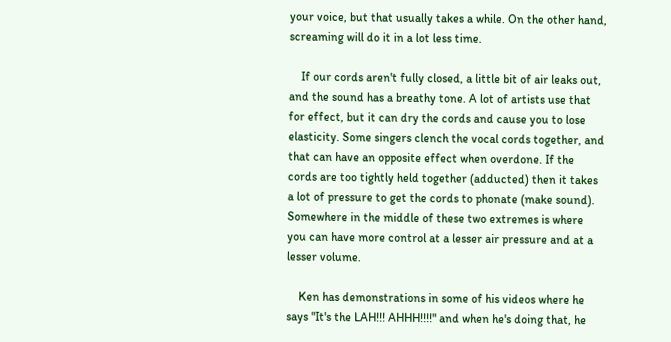your voice, but that usually takes a while. On the other hand, screaming will do it in a lot less time.

    If our cords aren't fully closed, a little bit of air leaks out, and the sound has a breathy tone. A lot of artists use that for effect, but it can dry the cords and cause you to lose elasticity. Some singers clench the vocal cords together, and that can have an opposite effect when overdone. If the cords are too tightly held together (adducted) then it takes a lot of pressure to get the cords to phonate (make sound). Somewhere in the middle of these two extremes is where you can have more control at a lesser air pressure and at a lesser volume.

    Ken has demonstrations in some of his videos where he says "It's the LAH!!! AHHH!!!!" and when he's doing that, he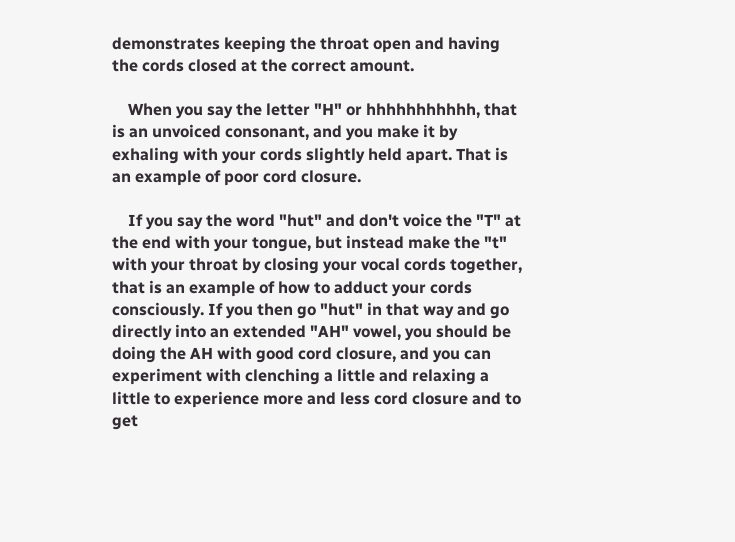demonstrates keeping the throat open and having the cords closed at the correct amount.

    When you say the letter "H" or hhhhhhhhhhh, that is an unvoiced consonant, and you make it by exhaling with your cords slightly held apart. That is an example of poor cord closure.

    If you say the word "hut" and don't voice the "T" at the end with your tongue, but instead make the "t" with your throat by closing your vocal cords together, that is an example of how to adduct your cords consciously. If you then go "hut" in that way and go directly into an extended "AH" vowel, you should be doing the AH with good cord closure, and you can experiment with clenching a little and relaxing a little to experience more and less cord closure and to get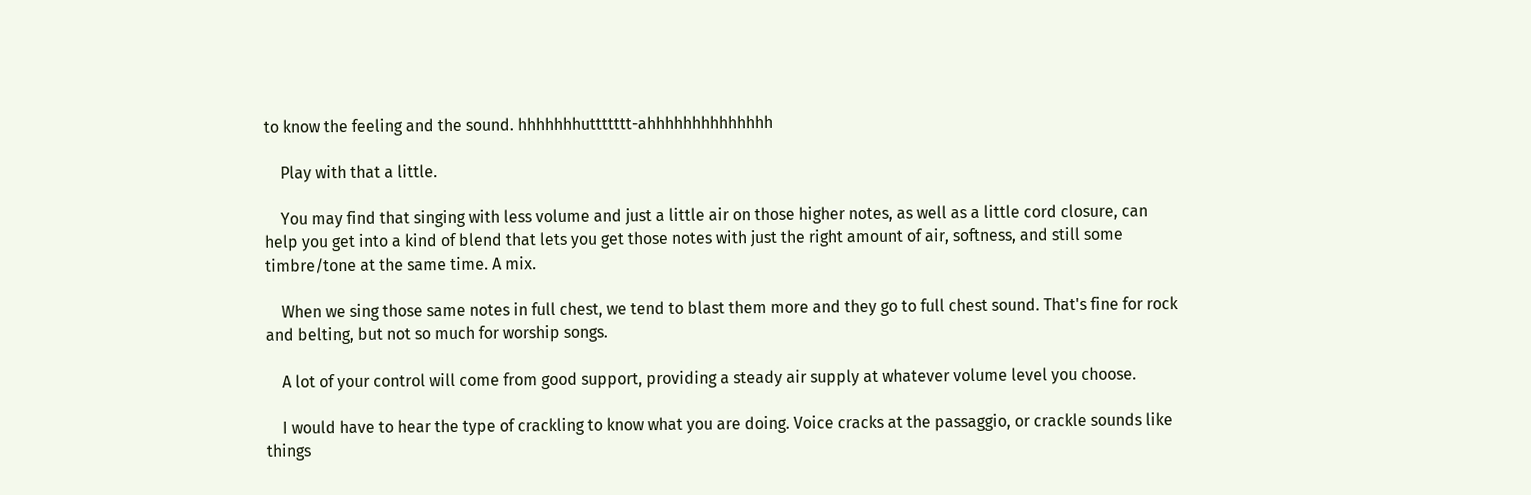to know the feeling and the sound. hhhhhhhuttttttt-ahhhhhhhhhhhhhh

    Play with that a little.

    You may find that singing with less volume and just a little air on those higher notes, as well as a little cord closure, can help you get into a kind of blend that lets you get those notes with just the right amount of air, softness, and still some timbre/tone at the same time. A mix.

    When we sing those same notes in full chest, we tend to blast them more and they go to full chest sound. That's fine for rock and belting, but not so much for worship songs.

    A lot of your control will come from good support, providing a steady air supply at whatever volume level you choose.

    I would have to hear the type of crackling to know what you are doing. Voice cracks at the passaggio, or crackle sounds like things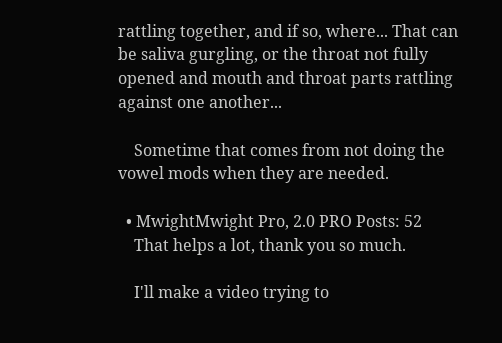rattling together, and if so, where... That can be saliva gurgling, or the throat not fully opened and mouth and throat parts rattling against one another...

    Sometime that comes from not doing the vowel mods when they are needed.

  • MwightMwight Pro, 2.0 PRO Posts: 52
    That helps a lot, thank you so much.

    I'll make a video trying to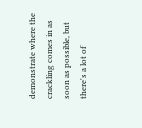demonstrate where the crackling comes in as soon as possible, but there's a lot of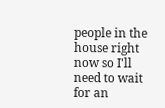people in the house right now so I'll need to wait for an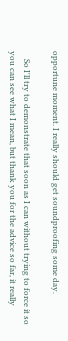opportune moment. I really should get soundproofing some day.

    So I'll try to demonstrate that soon as I can without trying to force it so you can see what I mean, but thank you for the advice so far, it really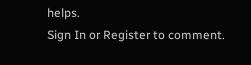helps.
Sign In or Register to comment.